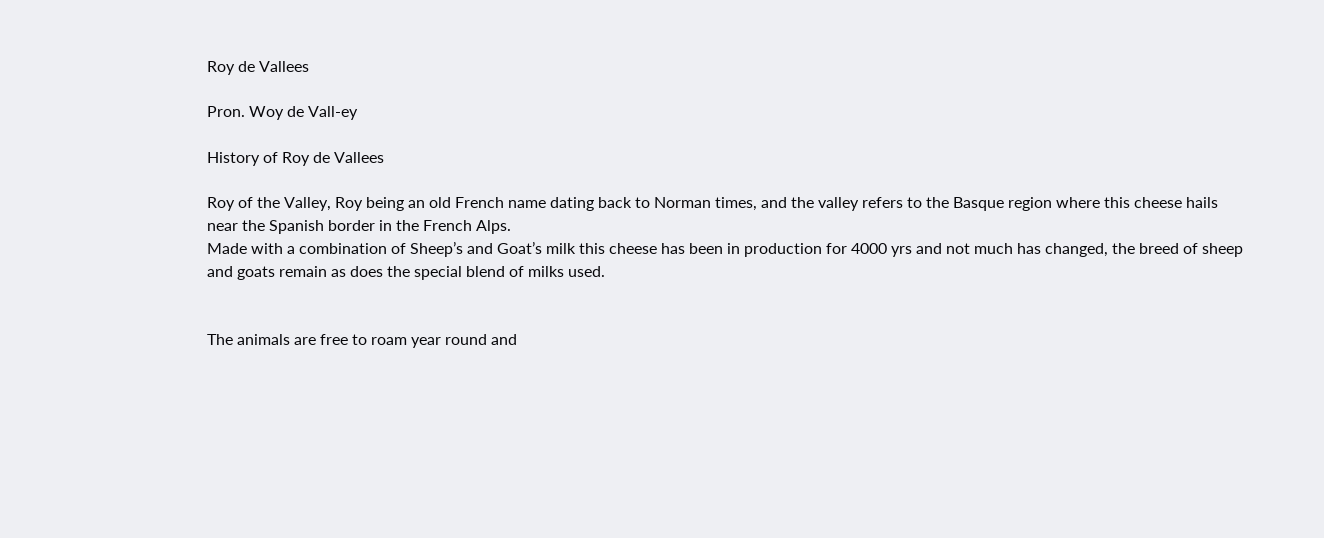Roy de Vallees

Pron. Woy de Vall-ey

History of Roy de Vallees

Roy of the Valley, Roy being an old French name dating back to Norman times, and the valley refers to the Basque region where this cheese hails near the Spanish border in the French Alps.
Made with a combination of Sheep’s and Goat’s milk this cheese has been in production for 4000 yrs and not much has changed, the breed of sheep and goats remain as does the special blend of milks used.


The animals are free to roam year round and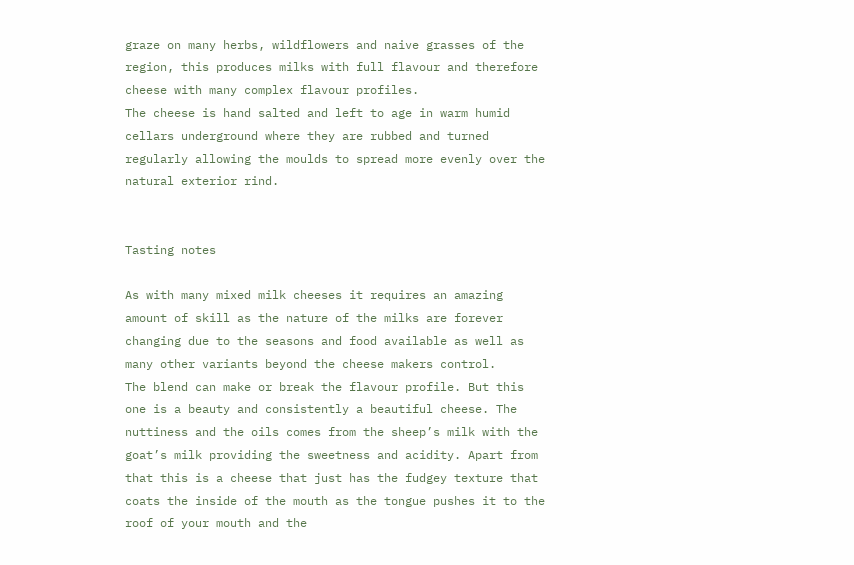graze on many herbs, wildflowers and naive grasses of the region, this produces milks with full flavour and therefore cheese with many complex flavour profiles.
The cheese is hand salted and left to age in warm humid cellars underground where they are rubbed and turned regularly allowing the moulds to spread more evenly over the natural exterior rind.


Tasting notes

As with many mixed milk cheeses it requires an amazing amount of skill as the nature of the milks are forever changing due to the seasons and food available as well as many other variants beyond the cheese makers control.
The blend can make or break the flavour profile. But this one is a beauty and consistently a beautiful cheese. The nuttiness and the oils comes from the sheep’s milk with the goat’s milk providing the sweetness and acidity. Apart from that this is a cheese that just has the fudgey texture that coats the inside of the mouth as the tongue pushes it to the roof of your mouth and the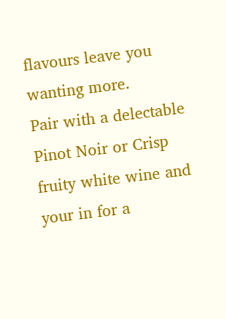flavours leave you wanting more.
Pair with a delectable Pinot Noir or Crisp fruity white wine and your in for a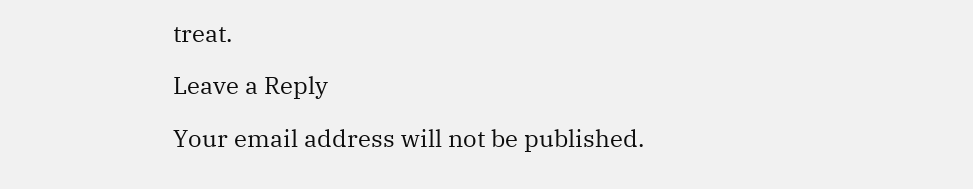treat.

Leave a Reply

Your email address will not be published.